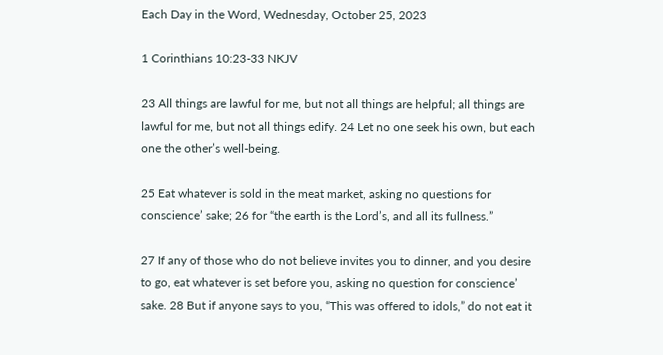Each Day in the Word, Wednesday, October 25, 2023

1 Corinthians 10:23-33 NKJV

23 All things are lawful for me, but not all things are helpful; all things are lawful for me, but not all things edify. 24 Let no one seek his own, but each one the other’s well-being.

25 Eat whatever is sold in the meat market, asking no questions for conscience’ sake; 26 for “the earth is the Lord’s, and all its fullness.”

27 If any of those who do not believe invites you to dinner, and you desire to go, eat whatever is set before you, asking no question for conscience’ sake. 28 But if anyone says to you, “This was offered to idols,” do not eat it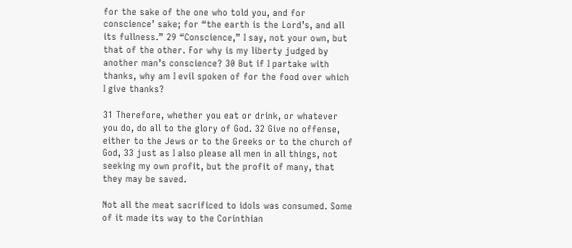for the sake of the one who told you, and for conscience’ sake; for “the earth is the Lord’s, and all its fullness.” 29 “Conscience,” I say, not your own, but that of the other. For why is my liberty judged by another man’s conscience? 30 But if I partake with thanks, why am I evil spoken of for the food over which I give thanks?

31 Therefore, whether you eat or drink, or whatever you do, do all to the glory of God. 32 Give no offense, either to the Jews or to the Greeks or to the church of God, 33 just as I also please all men in all things, not seeking my own profit, but the profit of many, that they may be saved.

Not all the meat sacrificed to idols was consumed. Some of it made its way to the Corinthian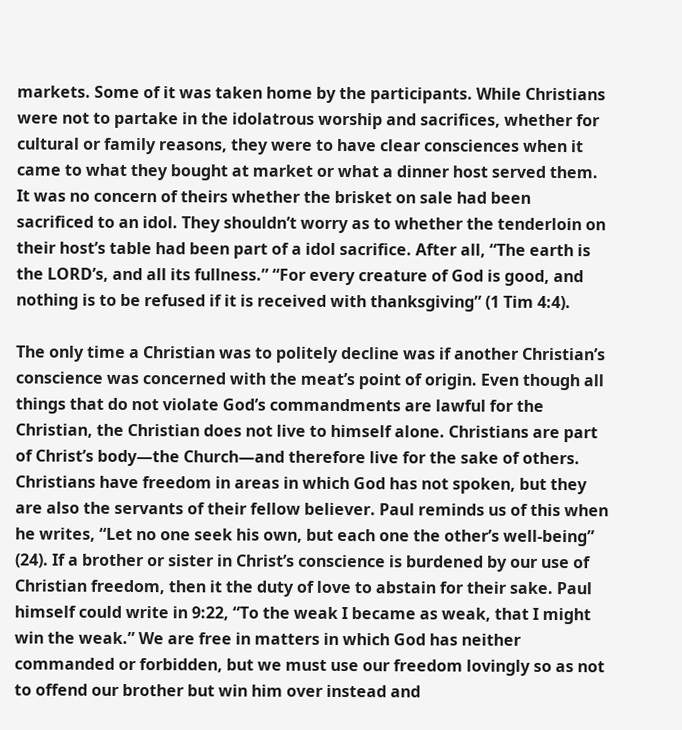markets. Some of it was taken home by the participants. While Christians were not to partake in the idolatrous worship and sacrifices, whether for cultural or family reasons, they were to have clear consciences when it came to what they bought at market or what a dinner host served them. It was no concern of theirs whether the brisket on sale had been sacrificed to an idol. They shouldn’t worry as to whether the tenderloin on their host’s table had been part of a idol sacrifice. After all, “The earth is the LORD’s, and all its fullness.” “For every creature of God is good, and nothing is to be refused if it is received with thanksgiving” (1 Tim 4:4).

The only time a Christian was to politely decline was if another Christian’s conscience was concerned with the meat’s point of origin. Even though all things that do not violate God’s commandments are lawful for the Christian, the Christian does not live to himself alone. Christians are part of Christ’s body—the Church—and therefore live for the sake of others. Christians have freedom in areas in which God has not spoken, but they are also the servants of their fellow believer. Paul reminds us of this when he writes, “Let no one seek his own, but each one the other’s well-being” (24). If a brother or sister in Christ’s conscience is burdened by our use of Christian freedom, then it the duty of love to abstain for their sake. Paul himself could write in 9:22, “To the weak I became as weak, that I might win the weak.” We are free in matters in which God has neither commanded or forbidden, but we must use our freedom lovingly so as not to offend our brother but win him over instead and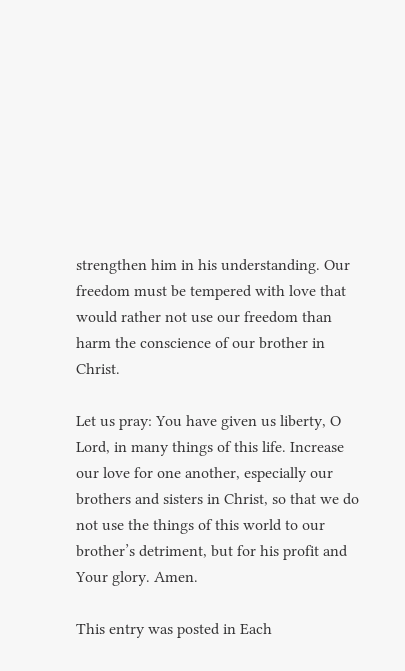strengthen him in his understanding. Our freedom must be tempered with love that would rather not use our freedom than harm the conscience of our brother in Christ.

Let us pray: You have given us liberty, O Lord, in many things of this life. Increase our love for one another, especially our brothers and sisters in Christ, so that we do not use the things of this world to our brother’s detriment, but for his profit and Your glory. Amen.

This entry was posted in Each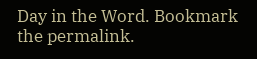Day in the Word. Bookmark the permalink.